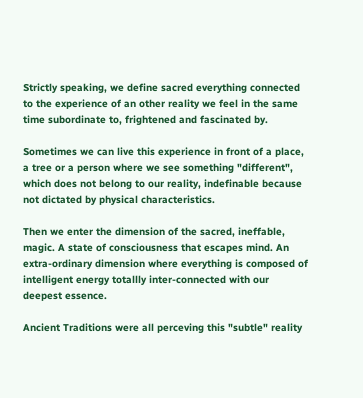Strictly speaking, we define sacred everything connected to the experience of an other reality we feel in the same time subordinate to, frightened and fascinated by.

Sometimes we can live this experience in front of a place, a tree or a person where we see something "different", which does not belong to our reality, indefinable because not dictated by physical characteristics.

Then we enter the dimension of the sacred, ineffable, magic. A state of consciousness that escapes mind. An extra-ordinary dimension where everything is composed of intelligent energy totallly inter-connected with our deepest essence.

Ancient Traditions were all perceving this "subtle" reality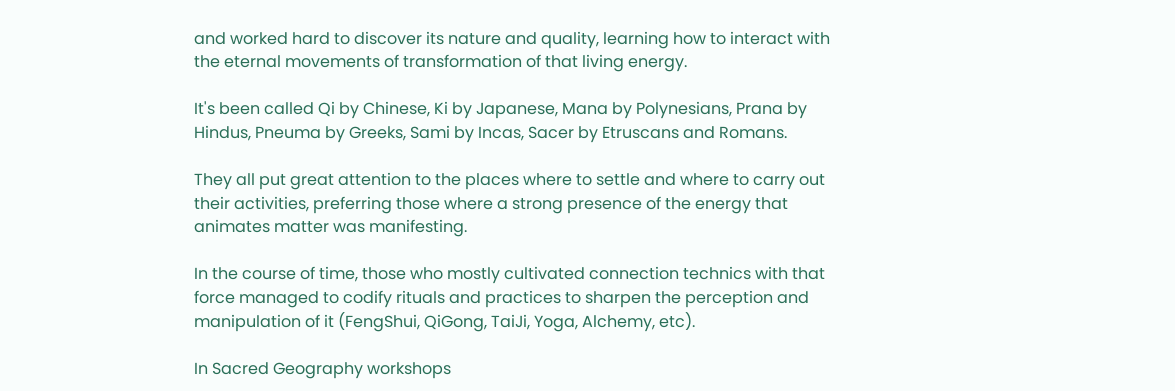and worked hard to discover its nature and quality, learning how to interact with the eternal movements of transformation of that living energy.

It's been called Qi by Chinese, Ki by Japanese, Mana by Polynesians, Prana by Hindus, Pneuma by Greeks, Sami by Incas, Sacer by Etruscans and Romans.

They all put great attention to the places where to settle and where to carry out their activities, preferring those where a strong presence of the energy that animates matter was manifesting.

In the course of time, those who mostly cultivated connection technics with that force managed to codify rituals and practices to sharpen the perception and manipulation of it (FengShui, QiGong, TaiJi, Yoga, Alchemy, etc).

In Sacred Geography workshops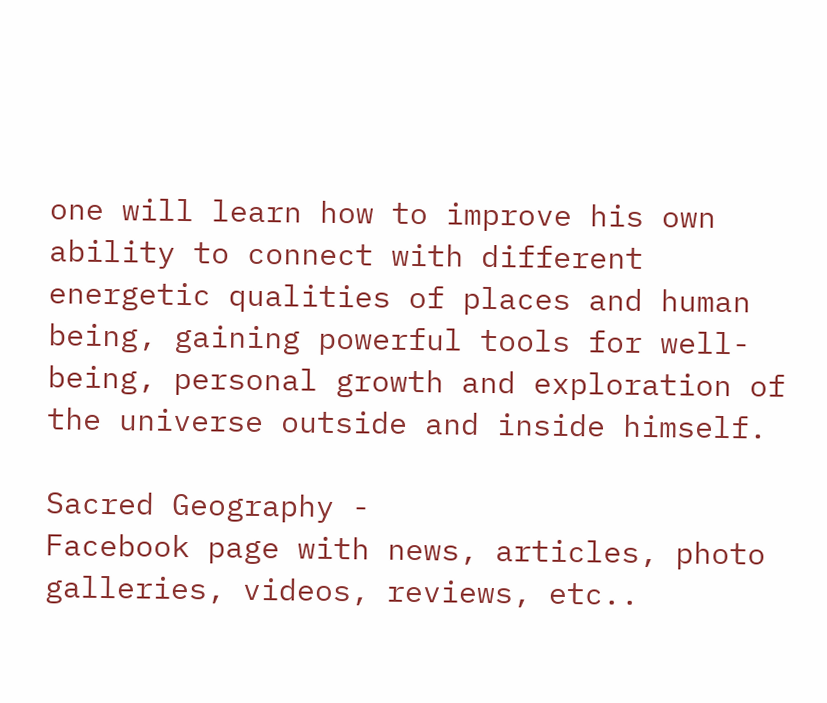one will learn how to improve his own ability to connect with different energetic qualities of places and human being, gaining powerful tools for well-being, personal growth and exploration of the universe outside and inside himself.

Sacred Geography -
Facebook page with news, articles, photo galleries, videos, reviews, etc..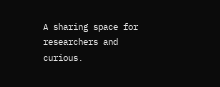A sharing space for researchers and curious.